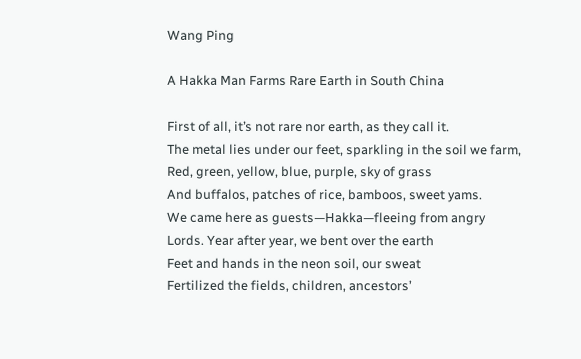Wang Ping

A Hakka Man Farms Rare Earth in South China

First of all, it’s not rare nor earth, as they call it.
The metal lies under our feet, sparkling in the soil we farm,
Red, green, yellow, blue, purple, sky of grass
And buffalos, patches of rice, bamboos, sweet yams.
We came here as guests—Hakka—fleeing from angry
Lords. Year after year, we bent over the earth
Feet and hands in the neon soil, our sweat
Fertilized the fields, children, ancestors’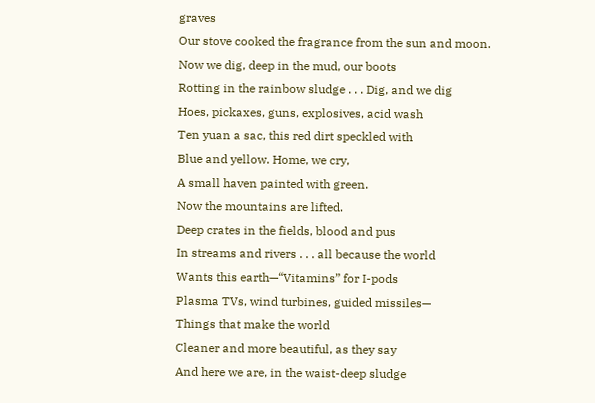graves
Our stove cooked the fragrance from the sun and moon.
Now we dig, deep in the mud, our boots
Rotting in the rainbow sludge . . . Dig, and we dig
Hoes, pickaxes, guns, explosives, acid wash
Ten yuan a sac, this red dirt speckled with
Blue and yellow. Home, we cry,
A small haven painted with green.
Now the mountains are lifted.
Deep crates in the fields, blood and pus
In streams and rivers . . . all because the world
Wants this earth—“Vitamins” for I-pods
Plasma TVs, wind turbines, guided missiles—
Things that make the world
Cleaner and more beautiful, as they say
And here we are, in the waist-deep sludge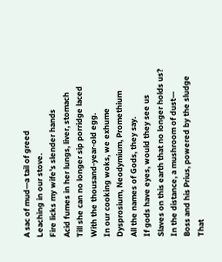A sac of mud—a tail of greed
Leaching in our stove.
Fire licks my wife’s slender hands
Acid fumes in her lungs, liver, stomach
Till she can no longer sip porridge laced
With the thousand-year-old egg.
In our cooking woks, we exhume
Dysprosium, Neodymium, Promethium
All the names of Gods, they say.
If gods have eyes, would they see us
Slaves on this earth that no longer holds us?
In the distance, a mushroom of dust—
Boss and his Prius, powered by the sludge
That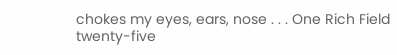chokes my eyes, ears, nose . . . One Rich Field
twenty-five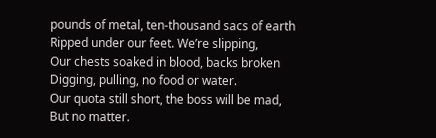pounds of metal, ten-thousand sacs of earth
Ripped under our feet. We’re slipping,
Our chests soaked in blood, backs broken
Digging, pulling, no food or water.
Our quota still short, the boss will be mad,
But no matter.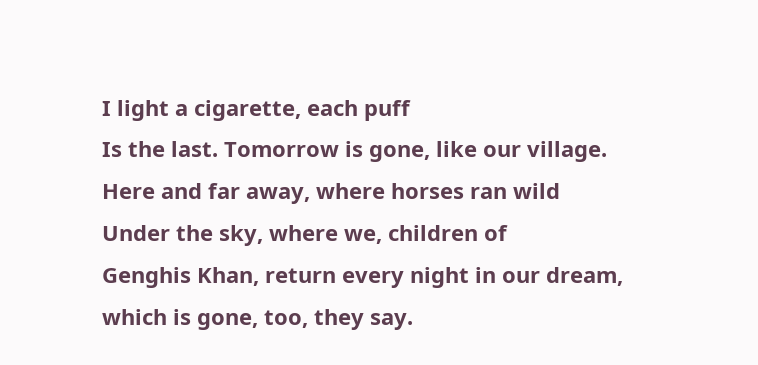I light a cigarette, each puff
Is the last. Tomorrow is gone, like our village.
Here and far away, where horses ran wild
Under the sky, where we, children of
Genghis Khan, return every night in our dream,
which is gone, too, they say.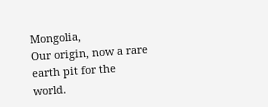Mongolia,
Our origin, now a rare earth pit for the world.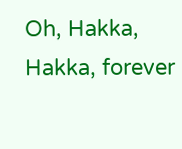Oh, Hakka, Hakka, forever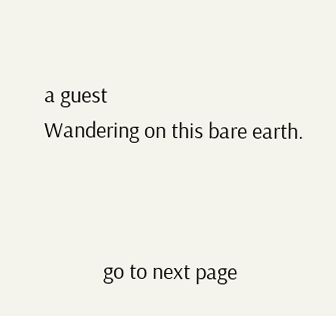a guest
Wandering on this bare earth.



            go to next page